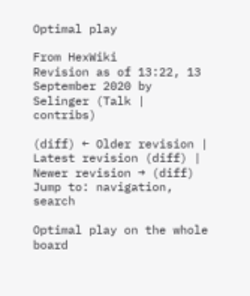Optimal play

From HexWiki
Revision as of 13:22, 13 September 2020 by Selinger (Talk | contribs)

(diff) ← Older revision | Latest revision (diff) | Newer revision → (diff)
Jump to: navigation, search

Optimal play on the whole board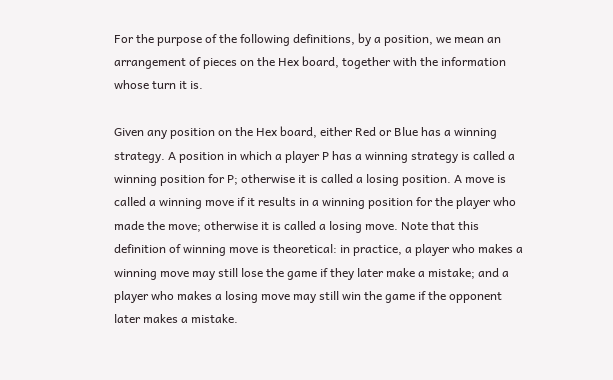For the purpose of the following definitions, by a position, we mean an arrangement of pieces on the Hex board, together with the information whose turn it is.

Given any position on the Hex board, either Red or Blue has a winning strategy. A position in which a player P has a winning strategy is called a winning position for P; otherwise it is called a losing position. A move is called a winning move if it results in a winning position for the player who made the move; otherwise it is called a losing move. Note that this definition of winning move is theoretical: in practice, a player who makes a winning move may still lose the game if they later make a mistake; and a player who makes a losing move may still win the game if the opponent later makes a mistake.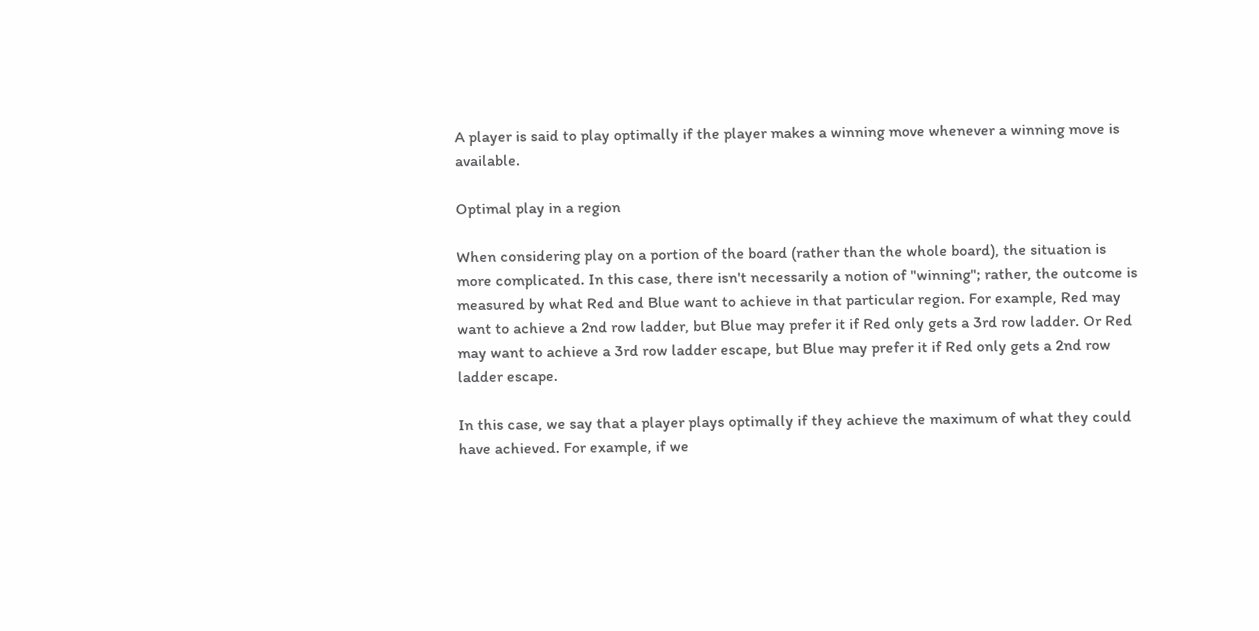A player is said to play optimally if the player makes a winning move whenever a winning move is available.

Optimal play in a region

When considering play on a portion of the board (rather than the whole board), the situation is more complicated. In this case, there isn't necessarily a notion of "winning"; rather, the outcome is measured by what Red and Blue want to achieve in that particular region. For example, Red may want to achieve a 2nd row ladder, but Blue may prefer it if Red only gets a 3rd row ladder. Or Red may want to achieve a 3rd row ladder escape, but Blue may prefer it if Red only gets a 2nd row ladder escape.

In this case, we say that a player plays optimally if they achieve the maximum of what they could have achieved. For example, if we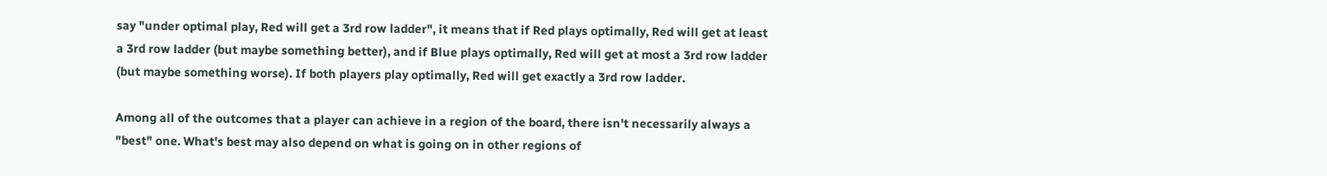say "under optimal play, Red will get a 3rd row ladder", it means that if Red plays optimally, Red will get at least a 3rd row ladder (but maybe something better), and if Blue plays optimally, Red will get at most a 3rd row ladder (but maybe something worse). If both players play optimally, Red will get exactly a 3rd row ladder.

Among all of the outcomes that a player can achieve in a region of the board, there isn't necessarily always a "best" one. What's best may also depend on what is going on in other regions of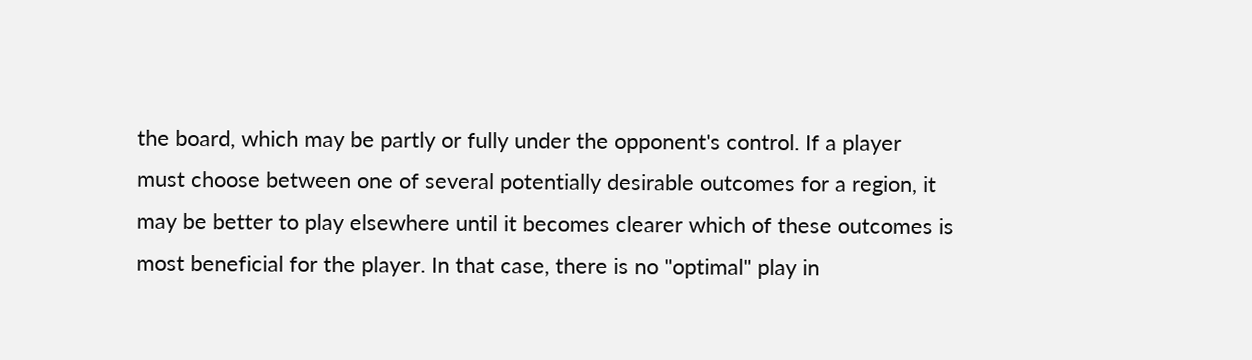the board, which may be partly or fully under the opponent's control. If a player must choose between one of several potentially desirable outcomes for a region, it may be better to play elsewhere until it becomes clearer which of these outcomes is most beneficial for the player. In that case, there is no "optimal" play in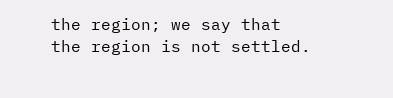the region; we say that the region is not settled.